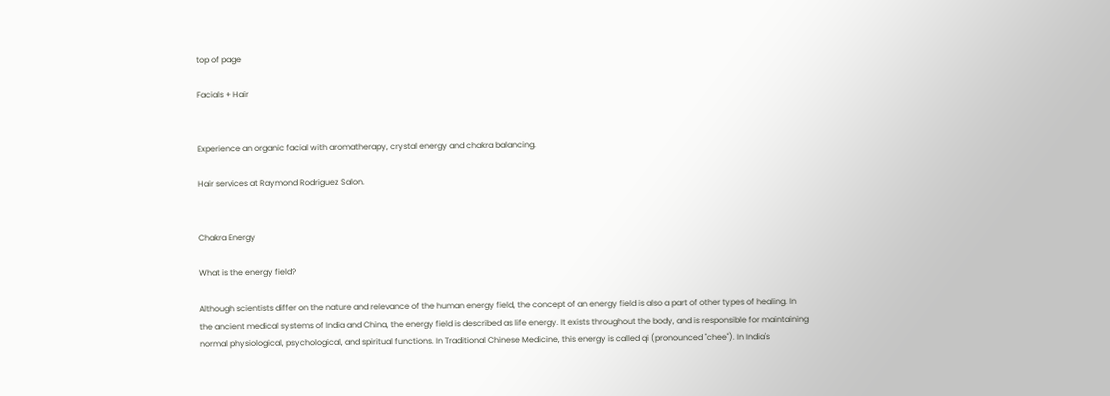top of page

Facials + Hair


Experience an organic facial with aromatherapy, crystal energy and chakra balancing.

Hair services at Raymond Rodriguez Salon.


Chakra Energy

What is the energy field?

Although scientists differ on the nature and relevance of the human energy field, the concept of an energy field is also a part of other types of healing. In the ancient medical systems of India and China, the energy field is described as life energy. It exists throughout the body, and is responsible for maintaining normal physiological, psychological, and spiritual functions. In Traditional Chinese Medicine, this energy is called qi (pronounced "chee"). In India's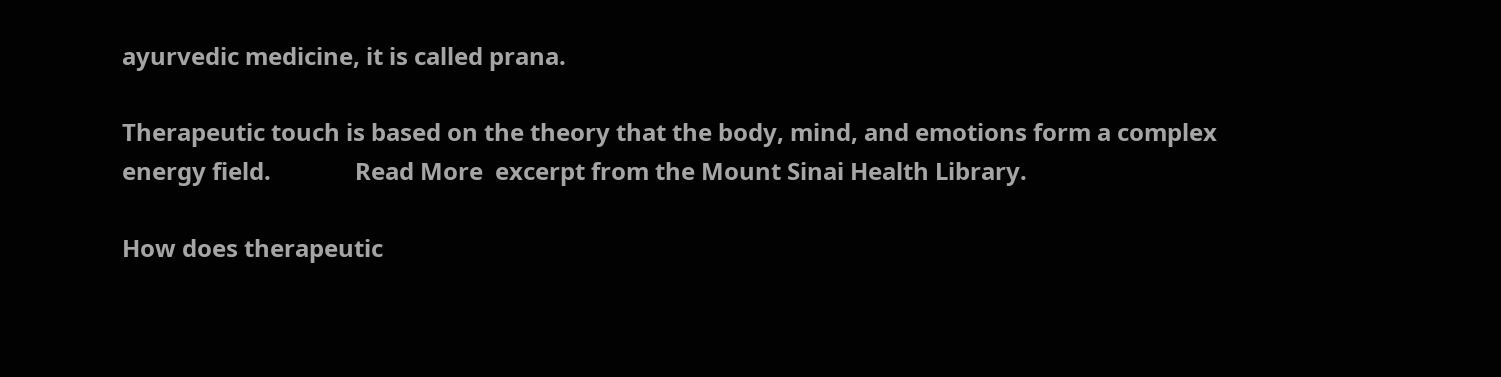ayurvedic medicine, it is called prana.

Therapeutic touch is based on the theory that the body, mind, and emotions form a complex energy field.              Read More  excerpt from the Mount Sinai Health Library.

How does therapeutic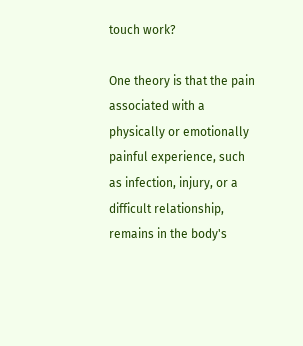touch work?

One theory is that the pain associated with a physically or emotionally painful experience, such as infection, injury, or a difficult relationship, remains in the body's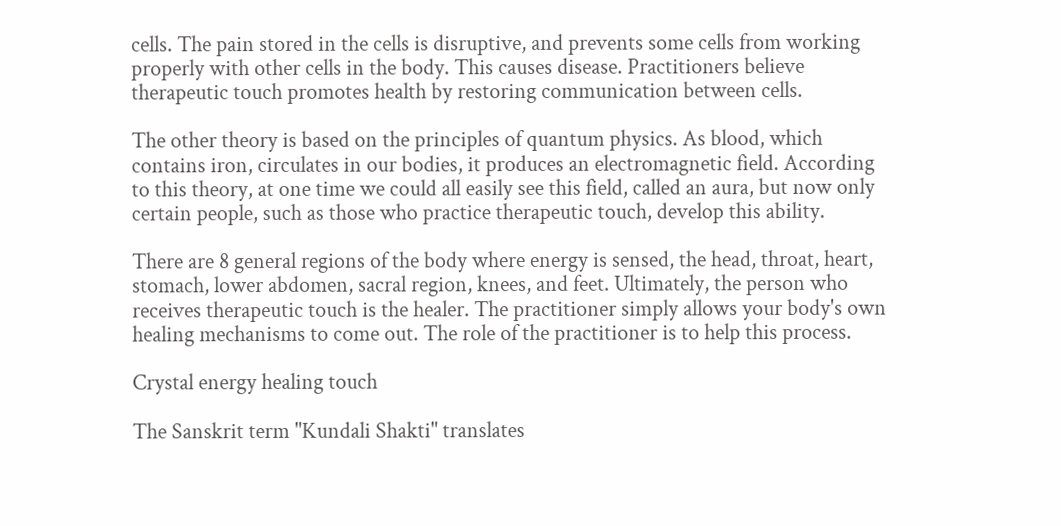cells. The pain stored in the cells is disruptive, and prevents some cells from working properly with other cells in the body. This causes disease. Practitioners believe therapeutic touch promotes health by restoring communication between cells.

The other theory is based on the principles of quantum physics. As blood, which contains iron, circulates in our bodies, it produces an electromagnetic field. According to this theory, at one time we could all easily see this field, called an aura, but now only certain people, such as those who practice therapeutic touch, develop this ability.

There are 8 general regions of the body where energy is sensed, the head, throat, heart, stomach, lower abdomen, sacral region, knees, and feet. Ultimately, the person who receives therapeutic touch is the healer. The practitioner simply allows your body's own healing mechanisms to come out. The role of the practitioner is to help this process.

Crystal energy healing touch

The Sanskrit term "Kundali Shakti" translates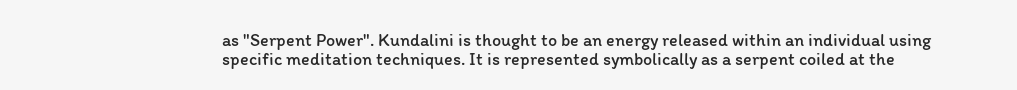as "Serpent Power". Kundalini is thought to be an energy released within an individual using specific meditation techniques. It is represented symbolically as a serpent coiled at the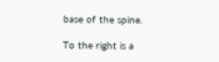base of the spine.

To the right is a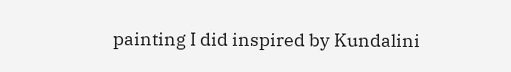painting I did inspired by Kundalini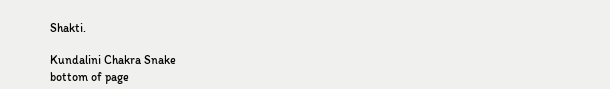Shakti.

Kundalini Chakra Snake
bottom of page